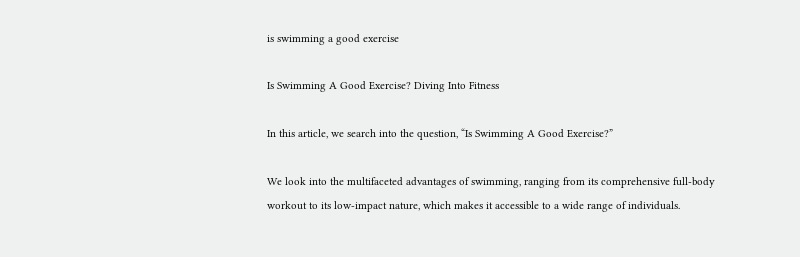is swimming a good exercise

Is Swimming A Good Exercise? Diving Into Fitness

In this article, we search into the question, “Is Swimming A Good Exercise?”

We look into the multifaceted advantages of swimming, ranging from its comprehensive full-body workout to its low-impact nature, which makes it accessible to a wide range of individuals.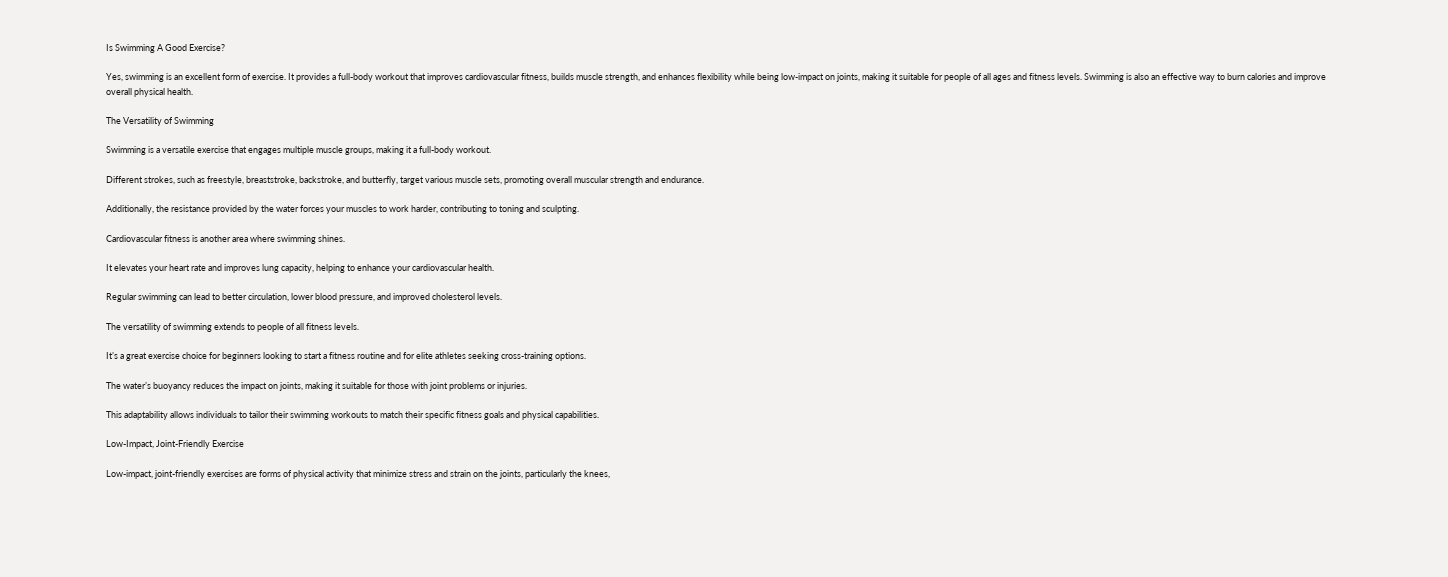Is Swimming A Good Exercise?

Yes, swimming is an excellent form of exercise. It provides a full-body workout that improves cardiovascular fitness, builds muscle strength, and enhances flexibility while being low-impact on joints, making it suitable for people of all ages and fitness levels. Swimming is also an effective way to burn calories and improve overall physical health.

The Versatility of Swimming

Swimming is a versatile exercise that engages multiple muscle groups, making it a full-body workout.

Different strokes, such as freestyle, breaststroke, backstroke, and butterfly, target various muscle sets, promoting overall muscular strength and endurance.

Additionally, the resistance provided by the water forces your muscles to work harder, contributing to toning and sculpting.

Cardiovascular fitness is another area where swimming shines.

It elevates your heart rate and improves lung capacity, helping to enhance your cardiovascular health.

Regular swimming can lead to better circulation, lower blood pressure, and improved cholesterol levels.

The versatility of swimming extends to people of all fitness levels.

It’s a great exercise choice for beginners looking to start a fitness routine and for elite athletes seeking cross-training options.

The water’s buoyancy reduces the impact on joints, making it suitable for those with joint problems or injuries.

This adaptability allows individuals to tailor their swimming workouts to match their specific fitness goals and physical capabilities.

Low-Impact, Joint-Friendly Exercise

Low-impact, joint-friendly exercises are forms of physical activity that minimize stress and strain on the joints, particularly the knees,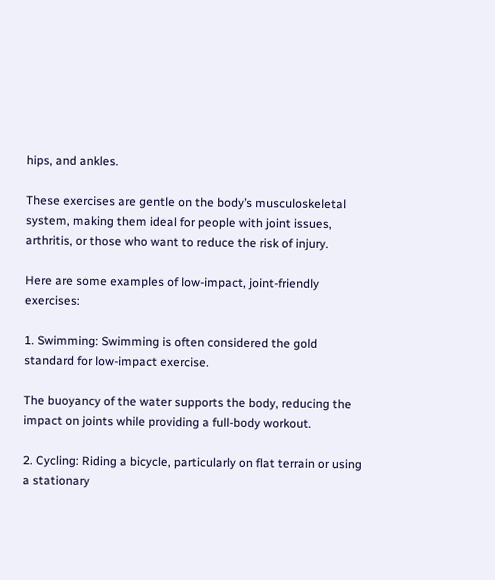hips, and ankles.

These exercises are gentle on the body’s musculoskeletal system, making them ideal for people with joint issues, arthritis, or those who want to reduce the risk of injury.

Here are some examples of low-impact, joint-friendly exercises:

1. Swimming: Swimming is often considered the gold standard for low-impact exercise.

The buoyancy of the water supports the body, reducing the impact on joints while providing a full-body workout.

2. Cycling: Riding a bicycle, particularly on flat terrain or using a stationary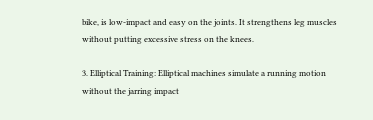bike, is low-impact and easy on the joints. It strengthens leg muscles without putting excessive stress on the knees.

3. Elliptical Training: Elliptical machines simulate a running motion without the jarring impact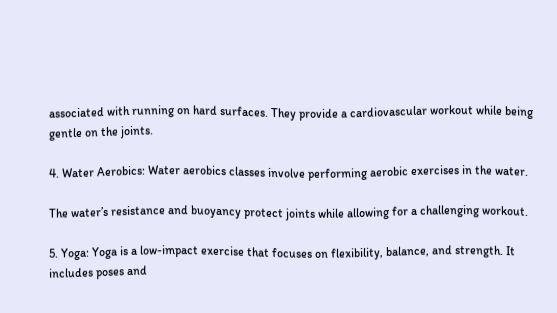associated with running on hard surfaces. They provide a cardiovascular workout while being gentle on the joints.

4. Water Aerobics: Water aerobics classes involve performing aerobic exercises in the water.

The water’s resistance and buoyancy protect joints while allowing for a challenging workout.

5. Yoga: Yoga is a low-impact exercise that focuses on flexibility, balance, and strength. It includes poses and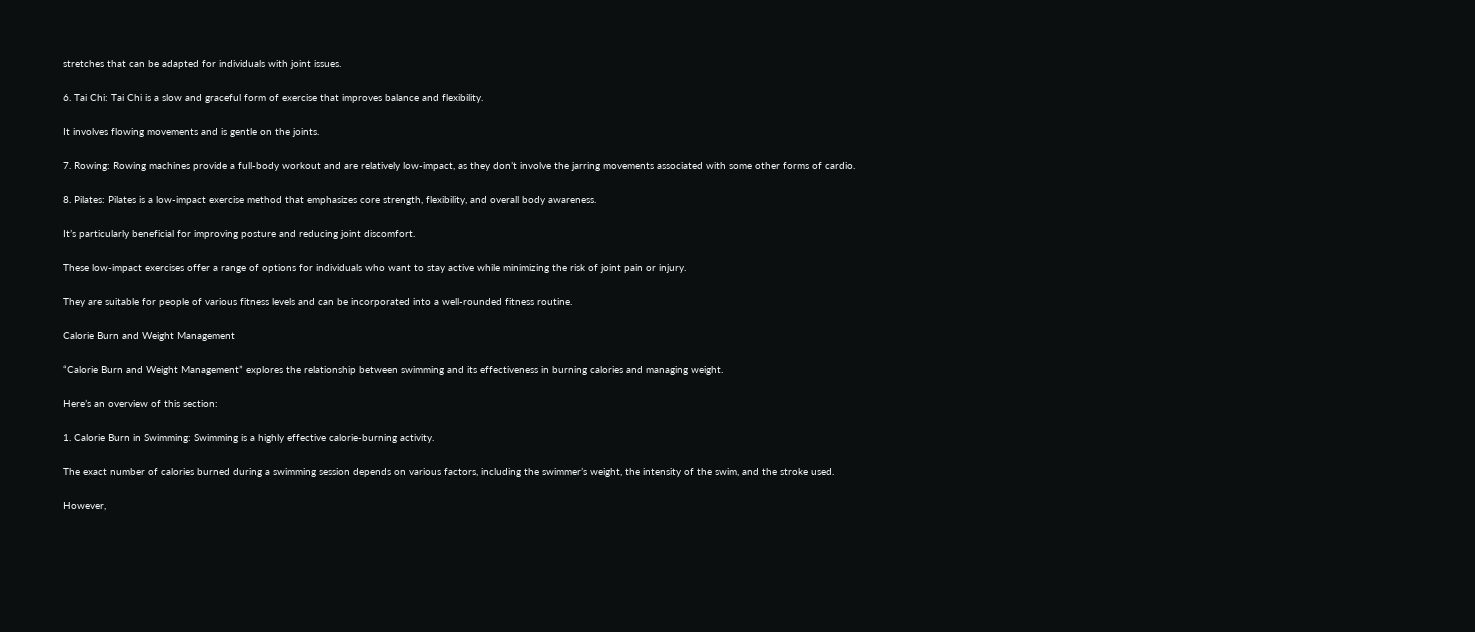stretches that can be adapted for individuals with joint issues.

6. Tai Chi: Tai Chi is a slow and graceful form of exercise that improves balance and flexibility.

It involves flowing movements and is gentle on the joints.

7. Rowing: Rowing machines provide a full-body workout and are relatively low-impact, as they don’t involve the jarring movements associated with some other forms of cardio.

8. Pilates: Pilates is a low-impact exercise method that emphasizes core strength, flexibility, and overall body awareness.

It’s particularly beneficial for improving posture and reducing joint discomfort.

These low-impact exercises offer a range of options for individuals who want to stay active while minimizing the risk of joint pain or injury.

They are suitable for people of various fitness levels and can be incorporated into a well-rounded fitness routine.

Calorie Burn and Weight Management

“Calorie Burn and Weight Management” explores the relationship between swimming and its effectiveness in burning calories and managing weight.

Here’s an overview of this section:

1. Calorie Burn in Swimming: Swimming is a highly effective calorie-burning activity.

The exact number of calories burned during a swimming session depends on various factors, including the swimmer’s weight, the intensity of the swim, and the stroke used.

However,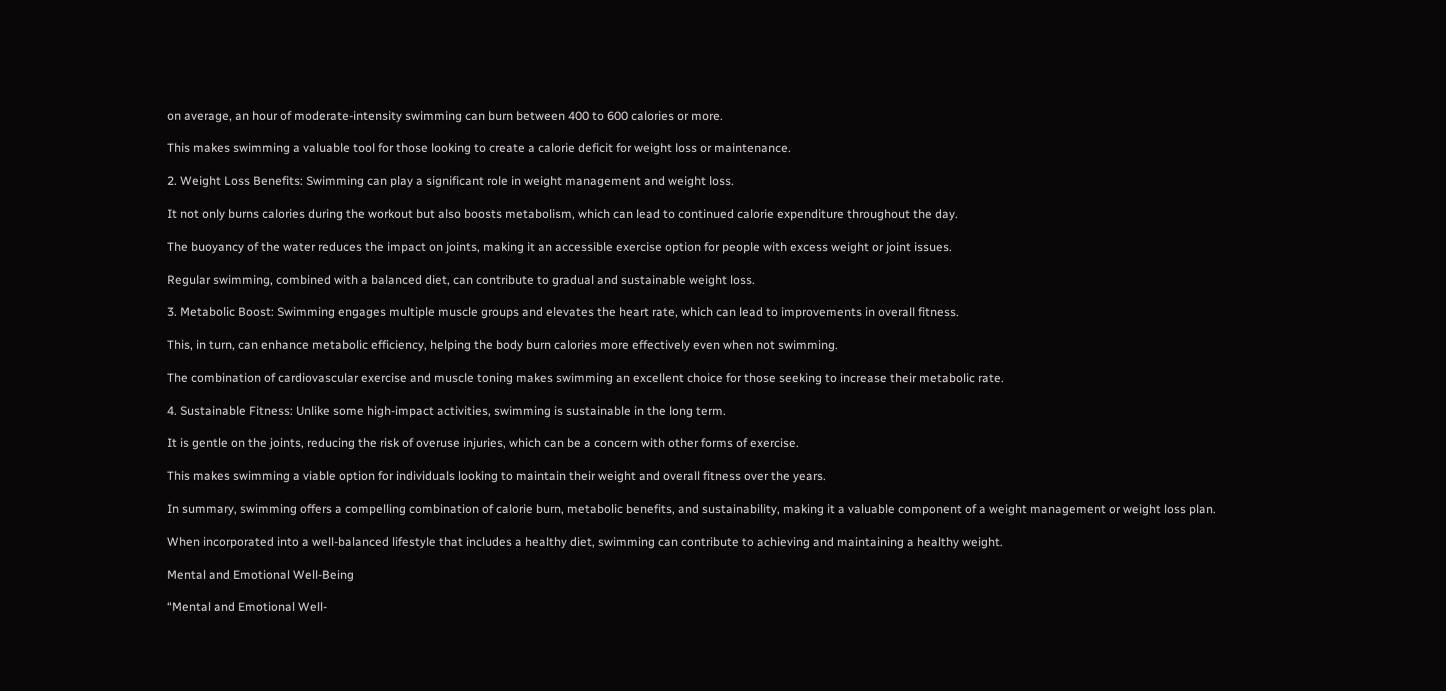on average, an hour of moderate-intensity swimming can burn between 400 to 600 calories or more.

This makes swimming a valuable tool for those looking to create a calorie deficit for weight loss or maintenance.

2. Weight Loss Benefits: Swimming can play a significant role in weight management and weight loss.

It not only burns calories during the workout but also boosts metabolism, which can lead to continued calorie expenditure throughout the day.

The buoyancy of the water reduces the impact on joints, making it an accessible exercise option for people with excess weight or joint issues.

Regular swimming, combined with a balanced diet, can contribute to gradual and sustainable weight loss.

3. Metabolic Boost: Swimming engages multiple muscle groups and elevates the heart rate, which can lead to improvements in overall fitness.

This, in turn, can enhance metabolic efficiency, helping the body burn calories more effectively even when not swimming.

The combination of cardiovascular exercise and muscle toning makes swimming an excellent choice for those seeking to increase their metabolic rate.

4. Sustainable Fitness: Unlike some high-impact activities, swimming is sustainable in the long term.

It is gentle on the joints, reducing the risk of overuse injuries, which can be a concern with other forms of exercise.

This makes swimming a viable option for individuals looking to maintain their weight and overall fitness over the years.

In summary, swimming offers a compelling combination of calorie burn, metabolic benefits, and sustainability, making it a valuable component of a weight management or weight loss plan.

When incorporated into a well-balanced lifestyle that includes a healthy diet, swimming can contribute to achieving and maintaining a healthy weight.

Mental and Emotional Well-Being

“Mental and Emotional Well-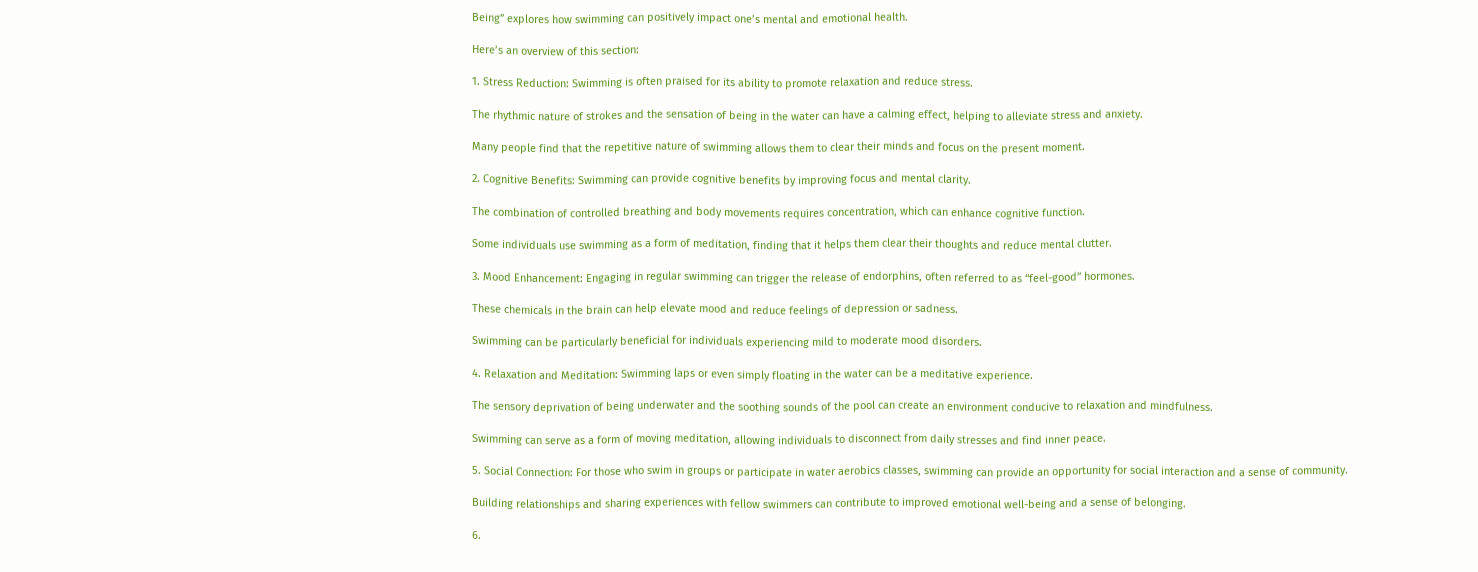Being” explores how swimming can positively impact one’s mental and emotional health.

Here’s an overview of this section:

1. Stress Reduction: Swimming is often praised for its ability to promote relaxation and reduce stress.

The rhythmic nature of strokes and the sensation of being in the water can have a calming effect, helping to alleviate stress and anxiety.

Many people find that the repetitive nature of swimming allows them to clear their minds and focus on the present moment.

2. Cognitive Benefits: Swimming can provide cognitive benefits by improving focus and mental clarity.

The combination of controlled breathing and body movements requires concentration, which can enhance cognitive function.

Some individuals use swimming as a form of meditation, finding that it helps them clear their thoughts and reduce mental clutter.

3. Mood Enhancement: Engaging in regular swimming can trigger the release of endorphins, often referred to as “feel-good” hormones.

These chemicals in the brain can help elevate mood and reduce feelings of depression or sadness.

Swimming can be particularly beneficial for individuals experiencing mild to moderate mood disorders.

4. Relaxation and Meditation: Swimming laps or even simply floating in the water can be a meditative experience.

The sensory deprivation of being underwater and the soothing sounds of the pool can create an environment conducive to relaxation and mindfulness.

Swimming can serve as a form of moving meditation, allowing individuals to disconnect from daily stresses and find inner peace.

5. Social Connection: For those who swim in groups or participate in water aerobics classes, swimming can provide an opportunity for social interaction and a sense of community.

Building relationships and sharing experiences with fellow swimmers can contribute to improved emotional well-being and a sense of belonging.

6.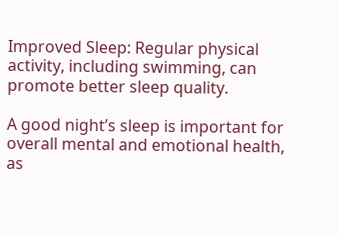Improved Sleep: Regular physical activity, including swimming, can promote better sleep quality.

A good night’s sleep is important for overall mental and emotional health, as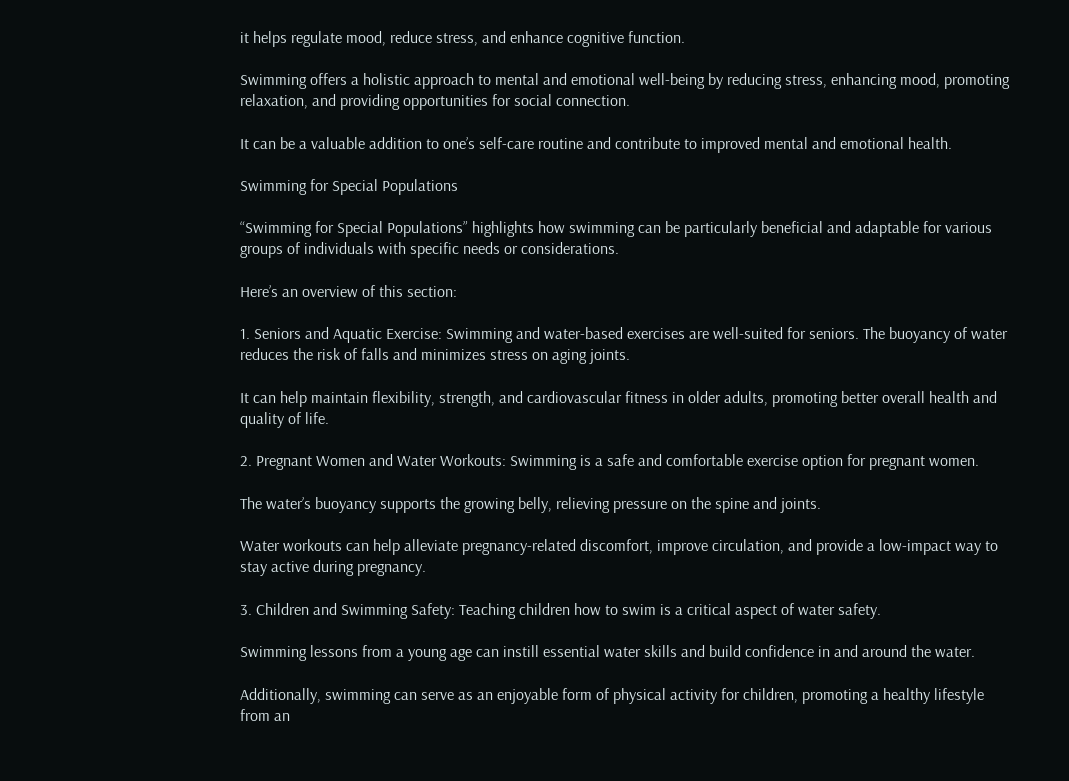it helps regulate mood, reduce stress, and enhance cognitive function.

Swimming offers a holistic approach to mental and emotional well-being by reducing stress, enhancing mood, promoting relaxation, and providing opportunities for social connection.

It can be a valuable addition to one’s self-care routine and contribute to improved mental and emotional health.

Swimming for Special Populations

“Swimming for Special Populations” highlights how swimming can be particularly beneficial and adaptable for various groups of individuals with specific needs or considerations.

Here’s an overview of this section:

1. Seniors and Aquatic Exercise: Swimming and water-based exercises are well-suited for seniors. The buoyancy of water reduces the risk of falls and minimizes stress on aging joints.

It can help maintain flexibility, strength, and cardiovascular fitness in older adults, promoting better overall health and quality of life.

2. Pregnant Women and Water Workouts: Swimming is a safe and comfortable exercise option for pregnant women.

The water’s buoyancy supports the growing belly, relieving pressure on the spine and joints.

Water workouts can help alleviate pregnancy-related discomfort, improve circulation, and provide a low-impact way to stay active during pregnancy.

3. Children and Swimming Safety: Teaching children how to swim is a critical aspect of water safety.

Swimming lessons from a young age can instill essential water skills and build confidence in and around the water.

Additionally, swimming can serve as an enjoyable form of physical activity for children, promoting a healthy lifestyle from an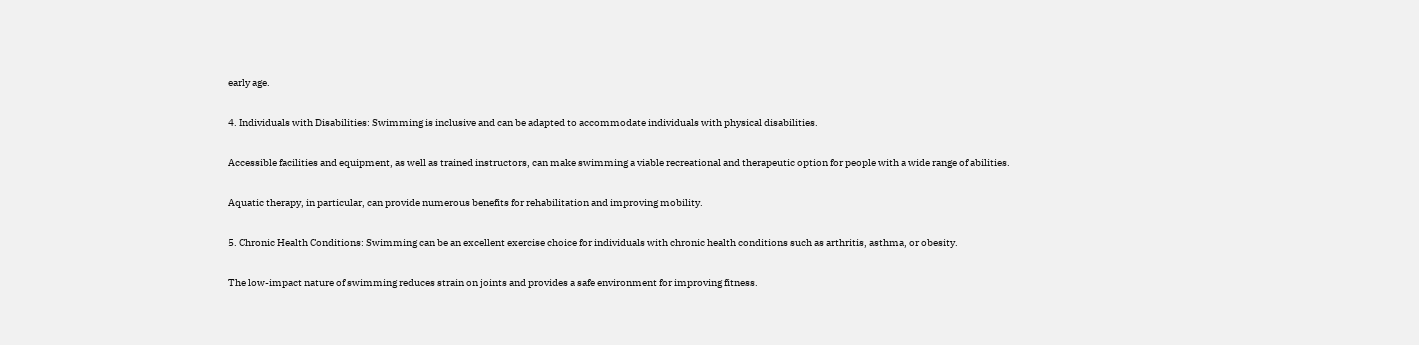early age.

4. Individuals with Disabilities: Swimming is inclusive and can be adapted to accommodate individuals with physical disabilities.

Accessible facilities and equipment, as well as trained instructors, can make swimming a viable recreational and therapeutic option for people with a wide range of abilities.

Aquatic therapy, in particular, can provide numerous benefits for rehabilitation and improving mobility.

5. Chronic Health Conditions: Swimming can be an excellent exercise choice for individuals with chronic health conditions such as arthritis, asthma, or obesity.

The low-impact nature of swimming reduces strain on joints and provides a safe environment for improving fitness.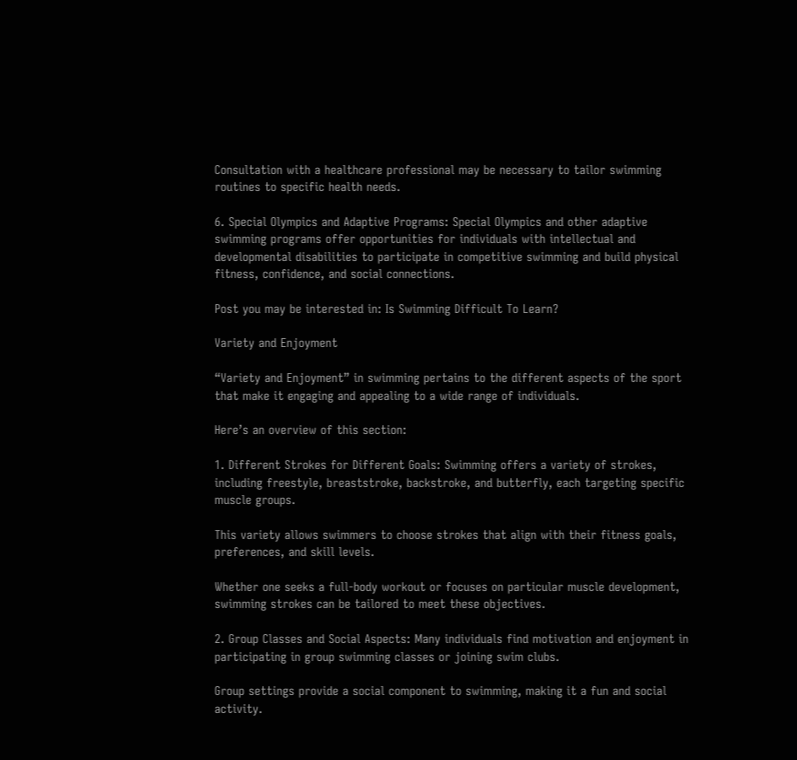Consultation with a healthcare professional may be necessary to tailor swimming routines to specific health needs.

6. Special Olympics and Adaptive Programs: Special Olympics and other adaptive swimming programs offer opportunities for individuals with intellectual and developmental disabilities to participate in competitive swimming and build physical fitness, confidence, and social connections.

Post you may be interested in: Is Swimming Difficult To Learn?

Variety and Enjoyment

“Variety and Enjoyment” in swimming pertains to the different aspects of the sport that make it engaging and appealing to a wide range of individuals.

Here’s an overview of this section:

1. Different Strokes for Different Goals: Swimming offers a variety of strokes, including freestyle, breaststroke, backstroke, and butterfly, each targeting specific muscle groups.

This variety allows swimmers to choose strokes that align with their fitness goals, preferences, and skill levels.

Whether one seeks a full-body workout or focuses on particular muscle development, swimming strokes can be tailored to meet these objectives.

2. Group Classes and Social Aspects: Many individuals find motivation and enjoyment in participating in group swimming classes or joining swim clubs.

Group settings provide a social component to swimming, making it a fun and social activity.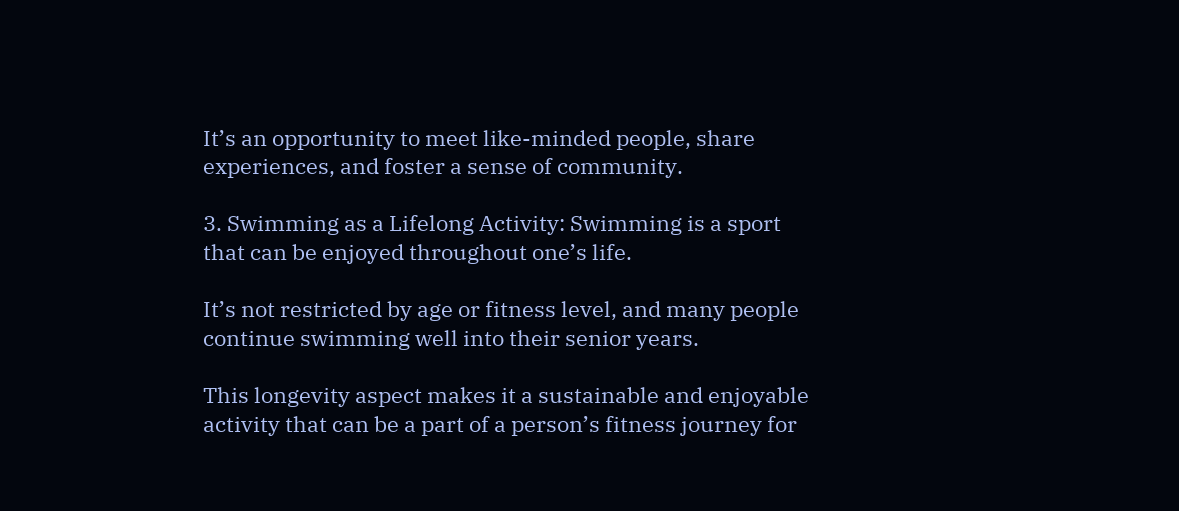It’s an opportunity to meet like-minded people, share experiences, and foster a sense of community.

3. Swimming as a Lifelong Activity: Swimming is a sport that can be enjoyed throughout one’s life.

It’s not restricted by age or fitness level, and many people continue swimming well into their senior years.

This longevity aspect makes it a sustainable and enjoyable activity that can be a part of a person’s fitness journey for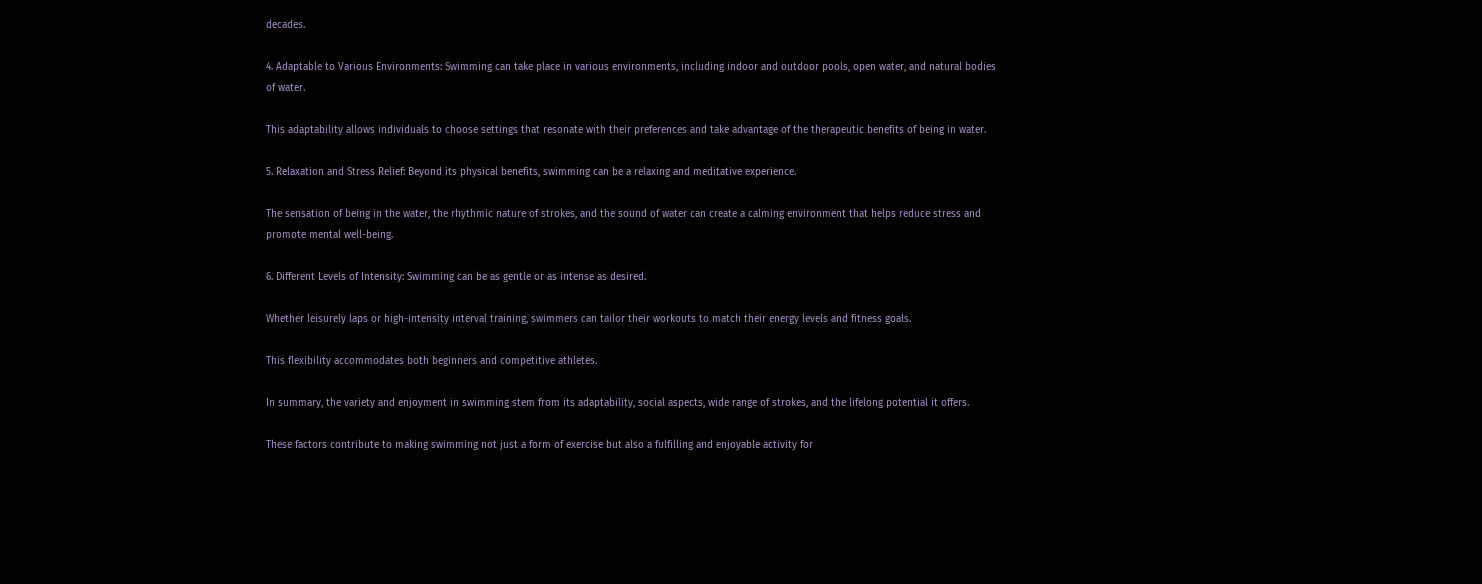decades.

4. Adaptable to Various Environments: Swimming can take place in various environments, including indoor and outdoor pools, open water, and natural bodies of water.

This adaptability allows individuals to choose settings that resonate with their preferences and take advantage of the therapeutic benefits of being in water.

5. Relaxation and Stress Relief: Beyond its physical benefits, swimming can be a relaxing and meditative experience.

The sensation of being in the water, the rhythmic nature of strokes, and the sound of water can create a calming environment that helps reduce stress and promote mental well-being.

6. Different Levels of Intensity: Swimming can be as gentle or as intense as desired.

Whether leisurely laps or high-intensity interval training, swimmers can tailor their workouts to match their energy levels and fitness goals.

This flexibility accommodates both beginners and competitive athletes.

In summary, the variety and enjoyment in swimming stem from its adaptability, social aspects, wide range of strokes, and the lifelong potential it offers.

These factors contribute to making swimming not just a form of exercise but also a fulfilling and enjoyable activity for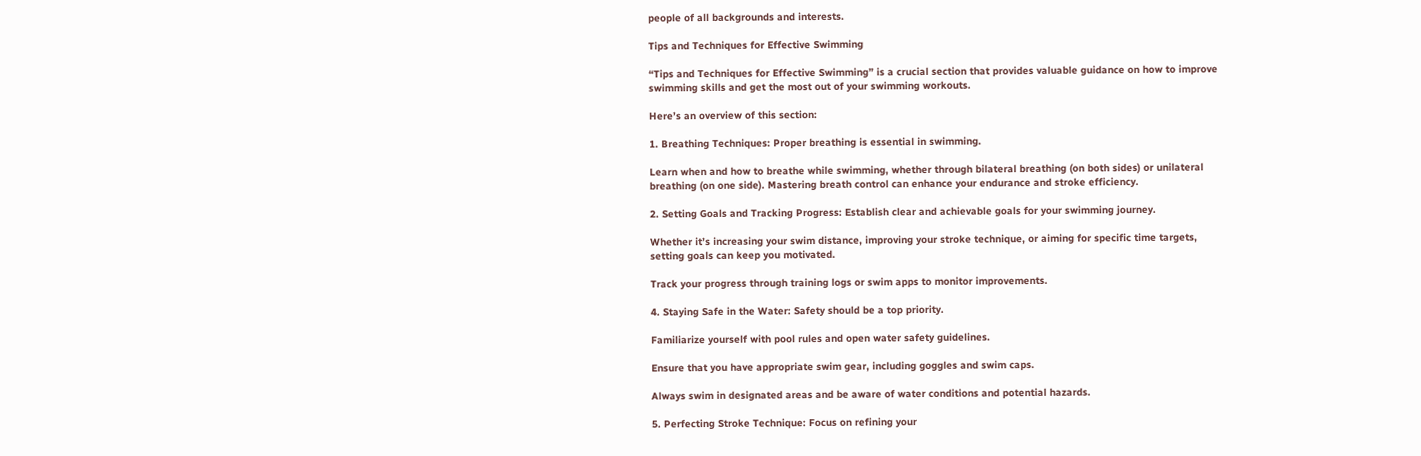people of all backgrounds and interests.

Tips and Techniques for Effective Swimming

“Tips and Techniques for Effective Swimming” is a crucial section that provides valuable guidance on how to improve swimming skills and get the most out of your swimming workouts.

Here’s an overview of this section:

1. Breathing Techniques: Proper breathing is essential in swimming.

Learn when and how to breathe while swimming, whether through bilateral breathing (on both sides) or unilateral breathing (on one side). Mastering breath control can enhance your endurance and stroke efficiency.

2. Setting Goals and Tracking Progress: Establish clear and achievable goals for your swimming journey.

Whether it’s increasing your swim distance, improving your stroke technique, or aiming for specific time targets, setting goals can keep you motivated.

Track your progress through training logs or swim apps to monitor improvements.

4. Staying Safe in the Water: Safety should be a top priority.

Familiarize yourself with pool rules and open water safety guidelines.

Ensure that you have appropriate swim gear, including goggles and swim caps.

Always swim in designated areas and be aware of water conditions and potential hazards.

5. Perfecting Stroke Technique: Focus on refining your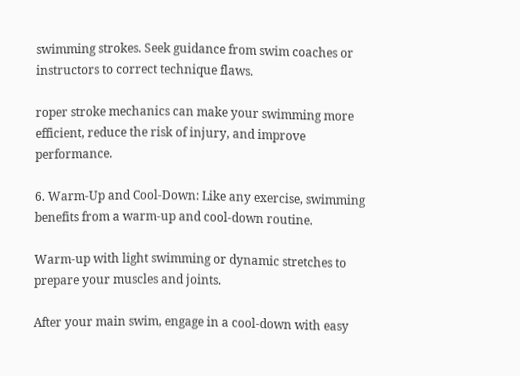swimming strokes. Seek guidance from swim coaches or instructors to correct technique flaws.

roper stroke mechanics can make your swimming more efficient, reduce the risk of injury, and improve performance.

6. Warm-Up and Cool-Down: Like any exercise, swimming benefits from a warm-up and cool-down routine.

Warm-up with light swimming or dynamic stretches to prepare your muscles and joints.

After your main swim, engage in a cool-down with easy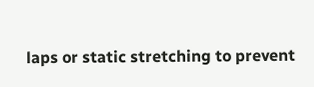laps or static stretching to prevent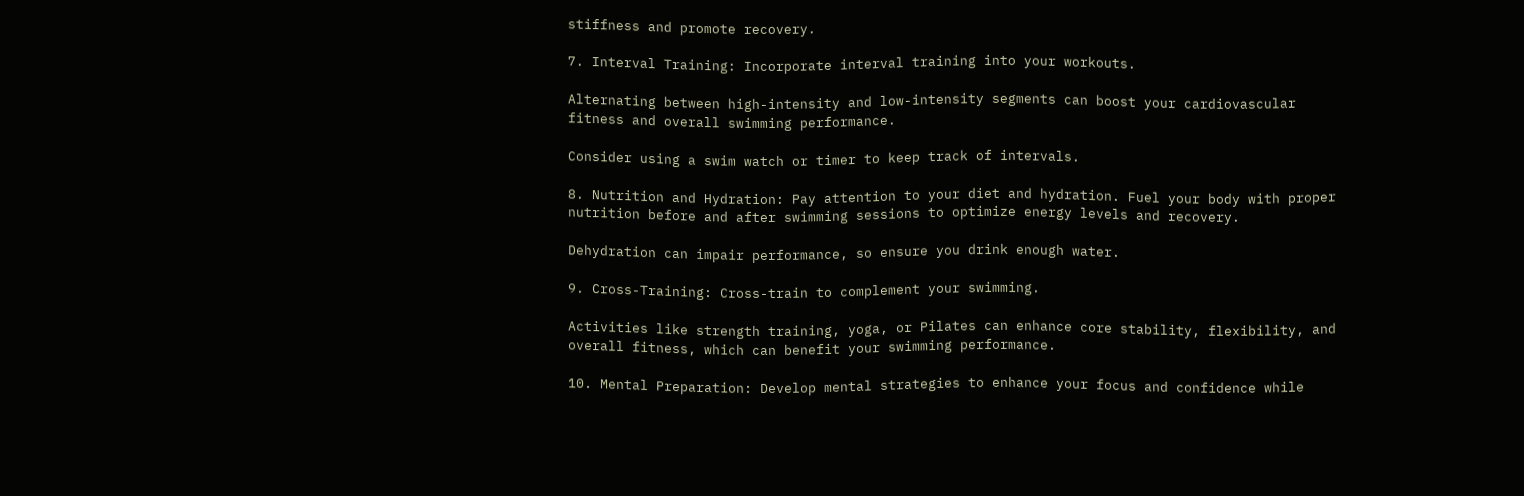stiffness and promote recovery.

7. Interval Training: Incorporate interval training into your workouts.

Alternating between high-intensity and low-intensity segments can boost your cardiovascular fitness and overall swimming performance.

Consider using a swim watch or timer to keep track of intervals.

8. Nutrition and Hydration: Pay attention to your diet and hydration. Fuel your body with proper nutrition before and after swimming sessions to optimize energy levels and recovery.

Dehydration can impair performance, so ensure you drink enough water.

9. Cross-Training: Cross-train to complement your swimming.

Activities like strength training, yoga, or Pilates can enhance core stability, flexibility, and overall fitness, which can benefit your swimming performance.

10. Mental Preparation: Develop mental strategies to enhance your focus and confidence while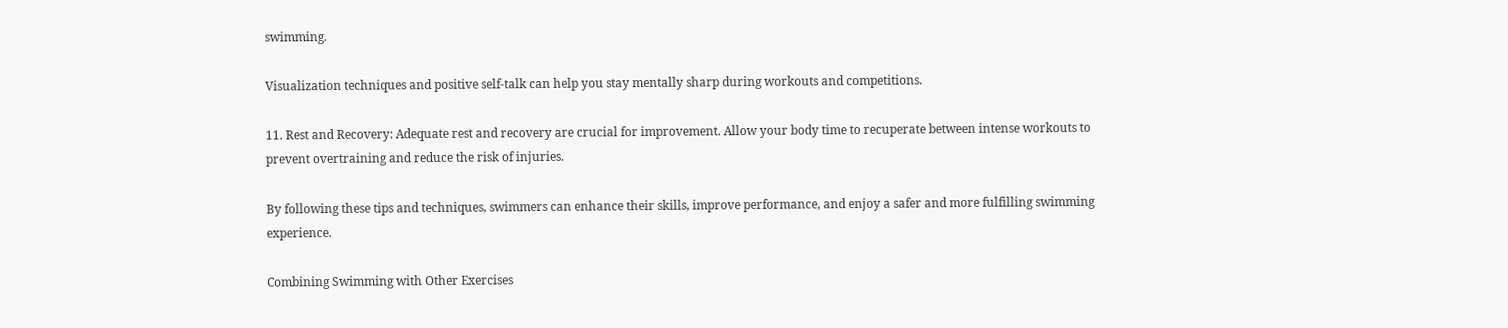swimming.

Visualization techniques and positive self-talk can help you stay mentally sharp during workouts and competitions.

11. Rest and Recovery: Adequate rest and recovery are crucial for improvement. Allow your body time to recuperate between intense workouts to prevent overtraining and reduce the risk of injuries.

By following these tips and techniques, swimmers can enhance their skills, improve performance, and enjoy a safer and more fulfilling swimming experience.

Combining Swimming with Other Exercises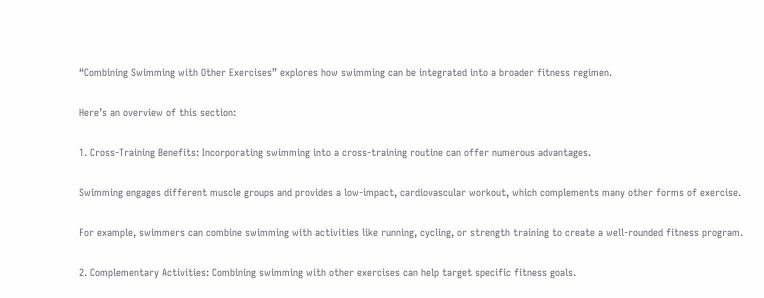“Combining Swimming with Other Exercises” explores how swimming can be integrated into a broader fitness regimen.

Here’s an overview of this section:

1. Cross-Training Benefits: Incorporating swimming into a cross-training routine can offer numerous advantages.

Swimming engages different muscle groups and provides a low-impact, cardiovascular workout, which complements many other forms of exercise.

For example, swimmers can combine swimming with activities like running, cycling, or strength training to create a well-rounded fitness program.

2. Complementary Activities: Combining swimming with other exercises can help target specific fitness goals.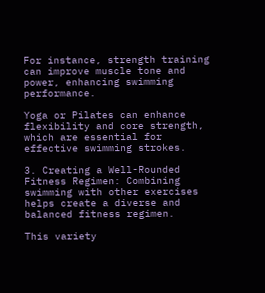For instance, strength training can improve muscle tone and power, enhancing swimming performance.

Yoga or Pilates can enhance flexibility and core strength, which are essential for effective swimming strokes.

3. Creating a Well-Rounded Fitness Regimen: Combining swimming with other exercises helps create a diverse and balanced fitness regimen.

This variety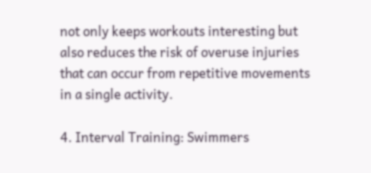not only keeps workouts interesting but also reduces the risk of overuse injuries that can occur from repetitive movements in a single activity.

4. Interval Training: Swimmers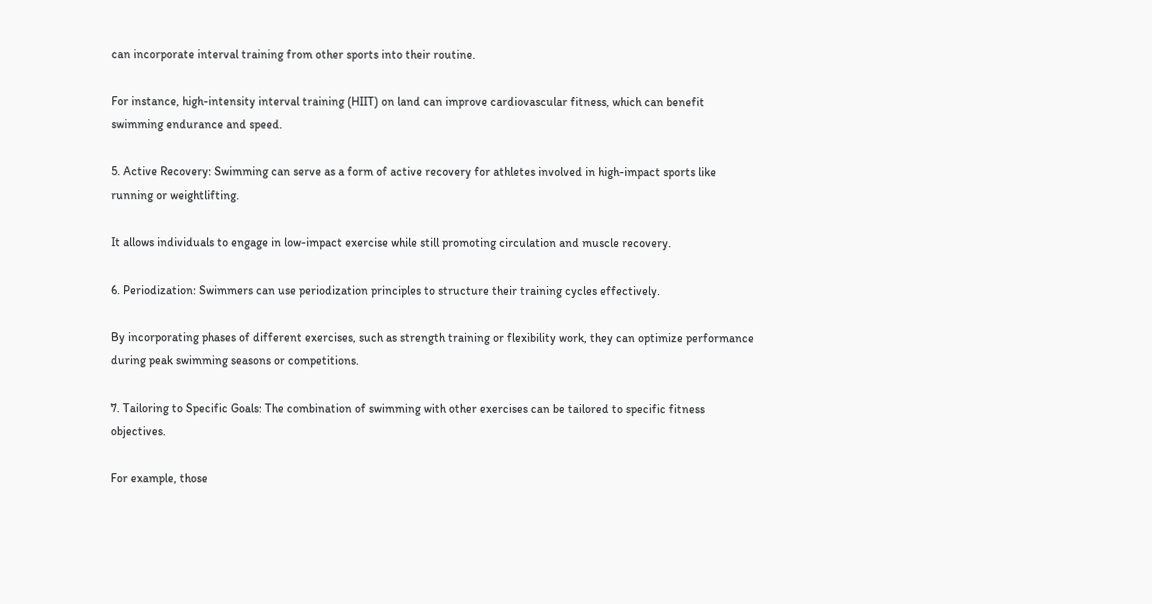can incorporate interval training from other sports into their routine.

For instance, high-intensity interval training (HIIT) on land can improve cardiovascular fitness, which can benefit swimming endurance and speed.

5. Active Recovery: Swimming can serve as a form of active recovery for athletes involved in high-impact sports like running or weightlifting.

It allows individuals to engage in low-impact exercise while still promoting circulation and muscle recovery.

6. Periodization: Swimmers can use periodization principles to structure their training cycles effectively.

By incorporating phases of different exercises, such as strength training or flexibility work, they can optimize performance during peak swimming seasons or competitions.

7. Tailoring to Specific Goals: The combination of swimming with other exercises can be tailored to specific fitness objectives.

For example, those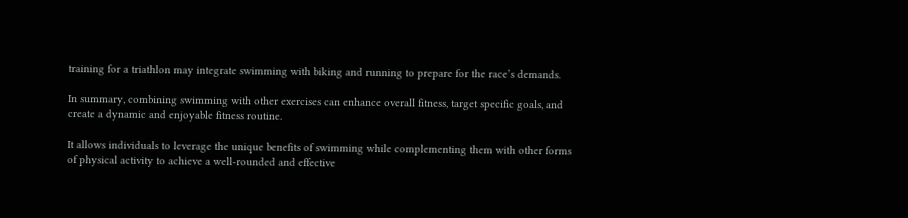training for a triathlon may integrate swimming with biking and running to prepare for the race’s demands.

In summary, combining swimming with other exercises can enhance overall fitness, target specific goals, and create a dynamic and enjoyable fitness routine.

It allows individuals to leverage the unique benefits of swimming while complementing them with other forms of physical activity to achieve a well-rounded and effective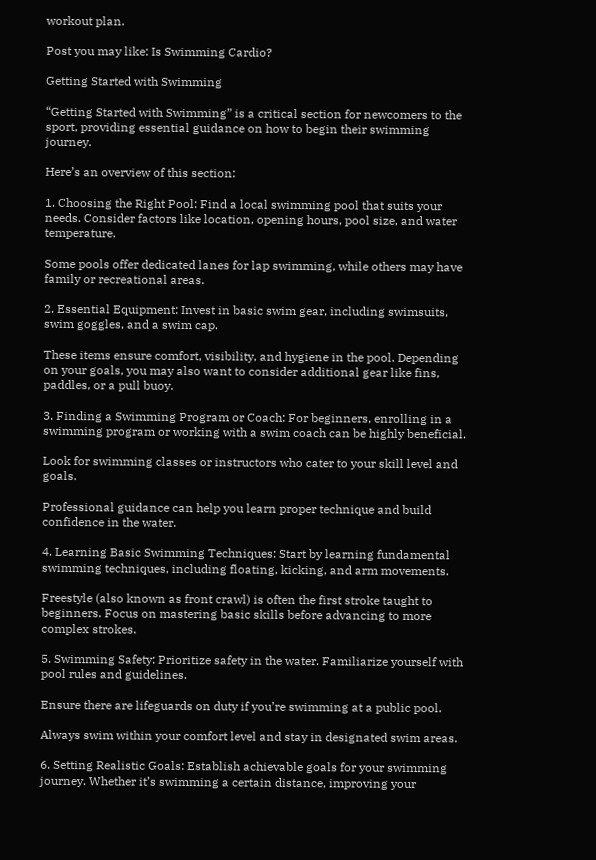workout plan.

Post you may like: Is Swimming Cardio?

Getting Started with Swimming

“Getting Started with Swimming” is a critical section for newcomers to the sport, providing essential guidance on how to begin their swimming journey.

Here’s an overview of this section:

1. Choosing the Right Pool: Find a local swimming pool that suits your needs. Consider factors like location, opening hours, pool size, and water temperature.

Some pools offer dedicated lanes for lap swimming, while others may have family or recreational areas.

2. Essential Equipment: Invest in basic swim gear, including swimsuits, swim goggles, and a swim cap.

These items ensure comfort, visibility, and hygiene in the pool. Depending on your goals, you may also want to consider additional gear like fins, paddles, or a pull buoy.

3. Finding a Swimming Program or Coach: For beginners, enrolling in a swimming program or working with a swim coach can be highly beneficial.

Look for swimming classes or instructors who cater to your skill level and goals.

Professional guidance can help you learn proper technique and build confidence in the water.

4. Learning Basic Swimming Techniques: Start by learning fundamental swimming techniques, including floating, kicking, and arm movements.

Freestyle (also known as front crawl) is often the first stroke taught to beginners. Focus on mastering basic skills before advancing to more complex strokes.

5. Swimming Safety: Prioritize safety in the water. Familiarize yourself with pool rules and guidelines.

Ensure there are lifeguards on duty if you’re swimming at a public pool.

Always swim within your comfort level and stay in designated swim areas.

6. Setting Realistic Goals: Establish achievable goals for your swimming journey. Whether it’s swimming a certain distance, improving your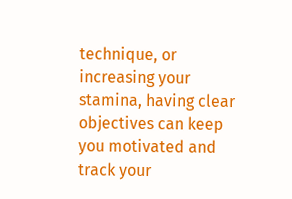technique, or increasing your stamina, having clear objectives can keep you motivated and track your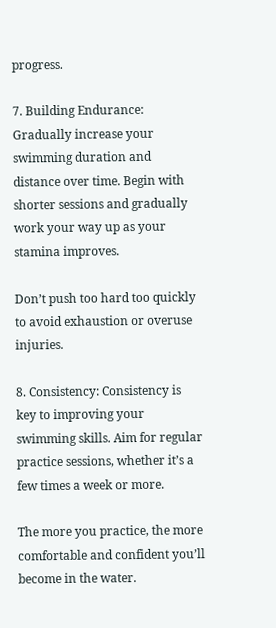progress.

7. Building Endurance: Gradually increase your swimming duration and distance over time. Begin with shorter sessions and gradually work your way up as your stamina improves.

Don’t push too hard too quickly to avoid exhaustion or overuse injuries.

8. Consistency: Consistency is key to improving your swimming skills. Aim for regular practice sessions, whether it’s a few times a week or more.

The more you practice, the more comfortable and confident you’ll become in the water.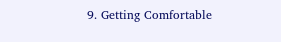9. Getting Comfortable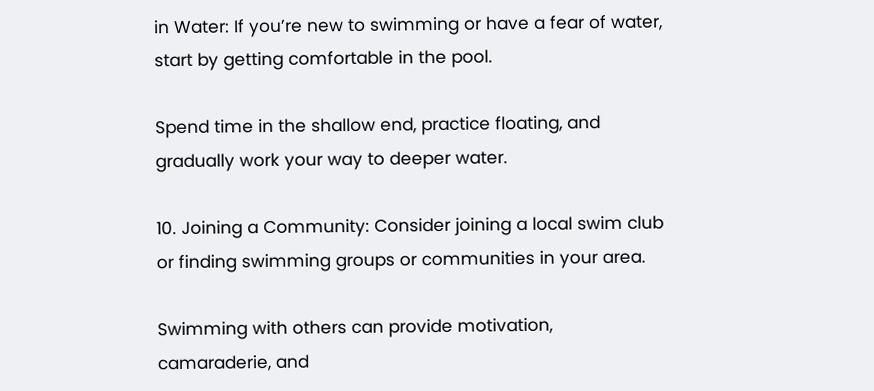in Water: If you’re new to swimming or have a fear of water, start by getting comfortable in the pool.

Spend time in the shallow end, practice floating, and gradually work your way to deeper water.

10. Joining a Community: Consider joining a local swim club or finding swimming groups or communities in your area.

Swimming with others can provide motivation, camaraderie, and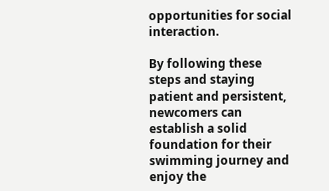opportunities for social interaction.

By following these steps and staying patient and persistent, newcomers can establish a solid foundation for their swimming journey and enjoy the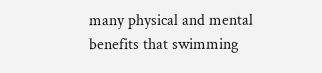many physical and mental benefits that swimming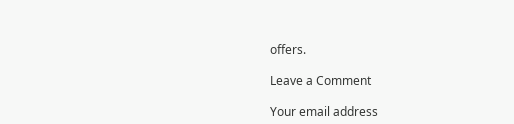offers.

Leave a Comment

Your email address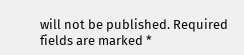will not be published. Required fields are marked *